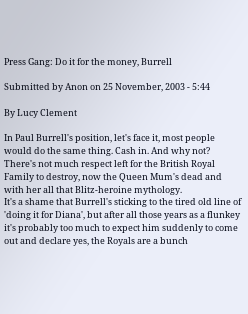Press Gang: Do it for the money, Burrell

Submitted by Anon on 25 November, 2003 - 5:44

By Lucy Clement

In Paul Burrell's position, let's face it, most people would do the same thing. Cash in. And why not? There's not much respect left for the British Royal Family to destroy, now the Queen Mum's dead and with her all that Blitz-heroine mythology.
It's a shame that Burrell's sticking to the tired old line of 'doing it for Diana', but after all those years as a flunkey it's probably too much to expect him suddenly to come out and declare yes, the Royals are a bunch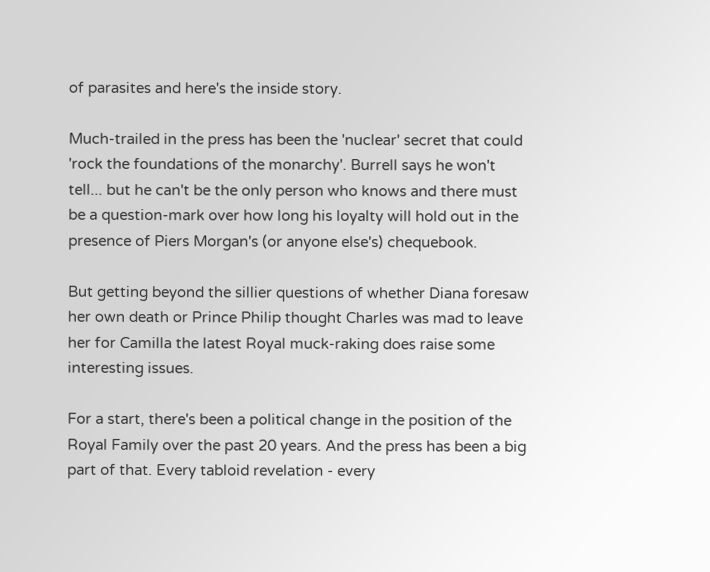of parasites and here's the inside story.

Much-trailed in the press has been the 'nuclear' secret that could 'rock the foundations of the monarchy'. Burrell says he won't tell... but he can't be the only person who knows and there must be a question-mark over how long his loyalty will hold out in the presence of Piers Morgan's (or anyone else's) chequebook.

But getting beyond the sillier questions of whether Diana foresaw her own death or Prince Philip thought Charles was mad to leave her for Camilla the latest Royal muck-raking does raise some interesting issues.

For a start, there's been a political change in the position of the Royal Family over the past 20 years. And the press has been a big part of that. Every tabloid revelation - every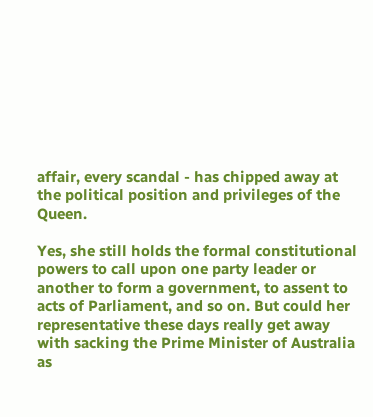affair, every scandal - has chipped away at the political position and privileges of the Queen.

Yes, she still holds the formal constitutional powers to call upon one party leader or another to form a government, to assent to acts of Parliament, and so on. But could her representative these days really get away with sacking the Prime Minister of Australia as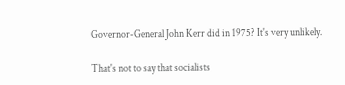Governor-General John Kerr did in 1975? It's very unlikely.

That's not to say that socialists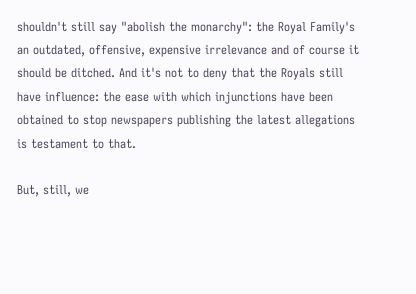shouldn't still say "abolish the monarchy": the Royal Family's an outdated, offensive, expensive irrelevance and of course it should be ditched. And it's not to deny that the Royals still have influence: the ease with which injunctions have been obtained to stop newspapers publishing the latest allegations is testament to that.

But, still, we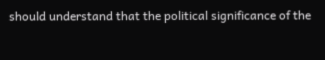should understand that the political significance of the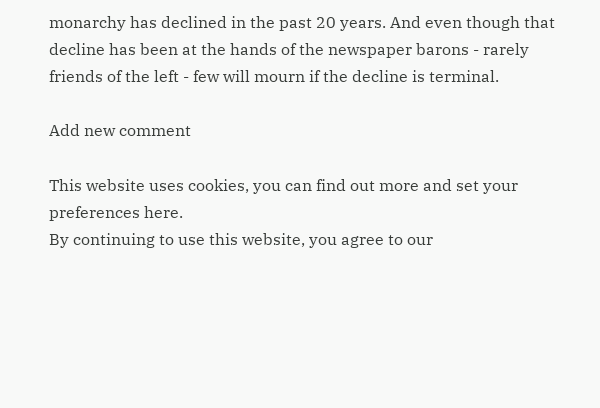monarchy has declined in the past 20 years. And even though that decline has been at the hands of the newspaper barons - rarely friends of the left - few will mourn if the decline is terminal.

Add new comment

This website uses cookies, you can find out more and set your preferences here.
By continuing to use this website, you agree to our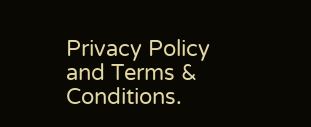Privacy Policy and Terms & Conditions.